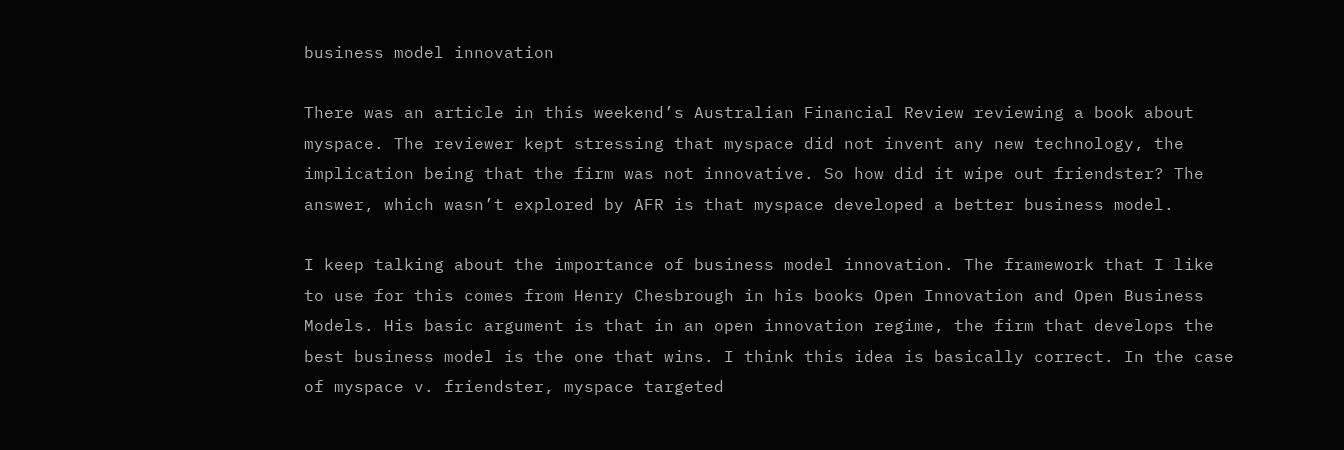business model innovation

There was an article in this weekend’s Australian Financial Review reviewing a book about myspace. The reviewer kept stressing that myspace did not invent any new technology, the implication being that the firm was not innovative. So how did it wipe out friendster? The answer, which wasn’t explored by AFR is that myspace developed a better business model.

I keep talking about the importance of business model innovation. The framework that I like to use for this comes from Henry Chesbrough in his books Open Innovation and Open Business Models. His basic argument is that in an open innovation regime, the firm that develops the best business model is the one that wins. I think this idea is basically correct. In the case of myspace v. friendster, myspace targeted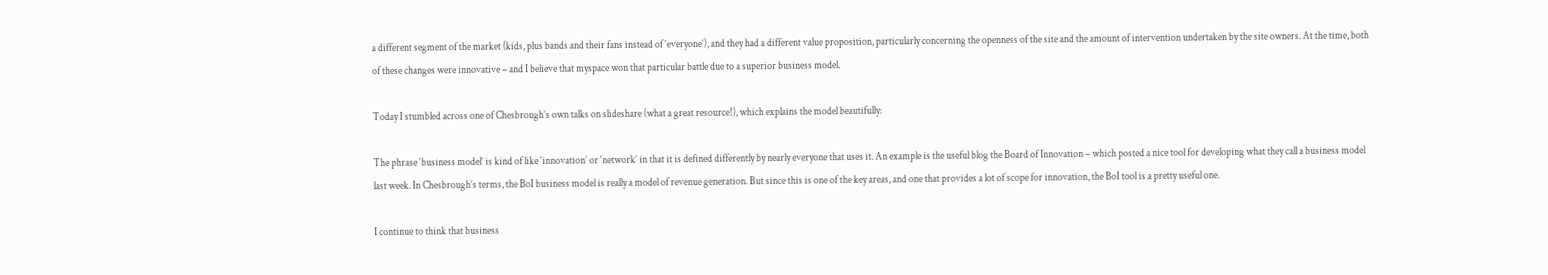a different segment of the market (kids, plus bands and their fans instead of ‘everyone’), and they had a different value proposition, particularly concerning the openness of the site and the amount of intervention undertaken by the site owners. At the time, both of these changes were innovative – and I believe that myspace won that particular battle due to a superior business model.

Today I stumbled across one of Chesbrough’s own talks on slideshare (what a great resource!), which explains the model beautifully:

The phrase ‘business model’ is kind of like ‘innovation’ or ‘network’ in that it is defined differently by nearly everyone that uses it. An example is the useful blog the Board of Innovation – which posted a nice tool for developing what they call a business model last week. In Chesbrough’s terms, the BoI business model is really a model of revenue generation. But since this is one of the key areas, and one that provides a lot of scope for innovation, the BoI tool is a pretty useful one.

I continue to think that business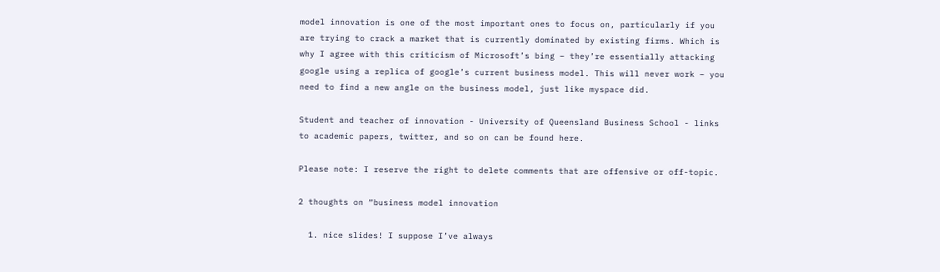model innovation is one of the most important ones to focus on, particularly if you are trying to crack a market that is currently dominated by existing firms. Which is why I agree with this criticism of Microsoft’s bing – they’re essentially attacking google using a replica of google’s current business model. This will never work – you need to find a new angle on the business model, just like myspace did.

Student and teacher of innovation - University of Queensland Business School - links to academic papers, twitter, and so on can be found here.

Please note: I reserve the right to delete comments that are offensive or off-topic.

2 thoughts on “business model innovation

  1. nice slides! I suppose I’ve always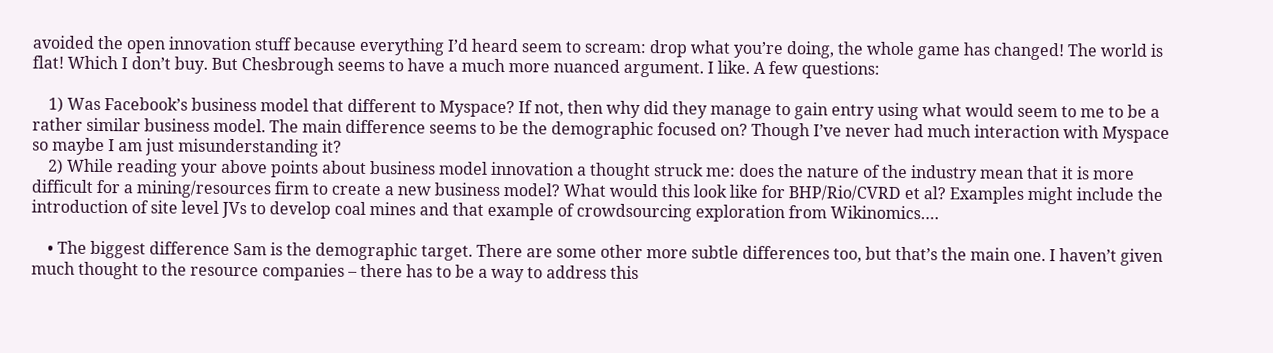avoided the open innovation stuff because everything I’d heard seem to scream: drop what you’re doing, the whole game has changed! The world is flat! Which I don’t buy. But Chesbrough seems to have a much more nuanced argument. I like. A few questions:

    1) Was Facebook’s business model that different to Myspace? If not, then why did they manage to gain entry using what would seem to me to be a rather similar business model. The main difference seems to be the demographic focused on? Though I’ve never had much interaction with Myspace so maybe I am just misunderstanding it?
    2) While reading your above points about business model innovation a thought struck me: does the nature of the industry mean that it is more difficult for a mining/resources firm to create a new business model? What would this look like for BHP/Rio/CVRD et al? Examples might include the introduction of site level JVs to develop coal mines and that example of crowdsourcing exploration from Wikinomics….

    • The biggest difference Sam is the demographic target. There are some other more subtle differences too, but that’s the main one. I haven’t given much thought to the resource companies – there has to be a way to address this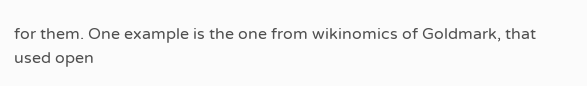for them. One example is the one from wikinomics of Goldmark, that used open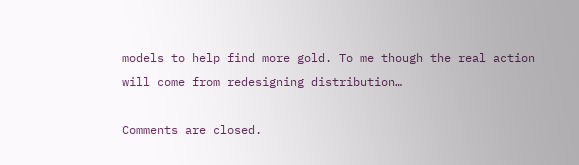models to help find more gold. To me though the real action will come from redesigning distribution…

Comments are closed.